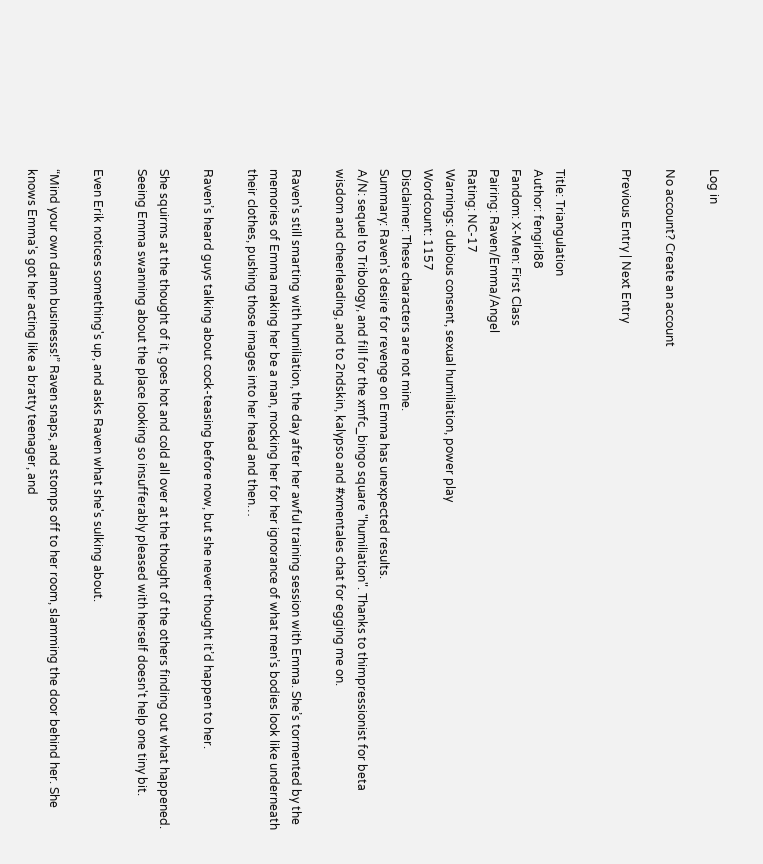Log in

No account? Create an account

Previous Entry | Next Entry


Title: Triangulation
Author: fengirl88
Fandom: X-Men: First Class
Pairing: Raven/Emma/Angel
Rating: NC-17
Warnings: dubious consent, sexual humiliation, power play
Wordcount: 1157
Disclaimer: These characters are not mine.
Summary: Raven's desire for revenge on Emma has unexpected results.
A/N: sequel to Tribology, and fill for the xmfc_bingo square "humiliation". Thanks to thimpressionist for beta wisdom and cheerleading, and to 2ndskin, kalypso and #xmentales chat for egging me on.

Raven's still smarting with humiliation, the day after her awful training session with Emma. She’s tormented by the memories of Emma making her be a man, mocking her for her ignorance of what men’s bodies look like underneath their clothes, pushing those images into her head and then…

Raven’s heard guys talking about cock-teasing before now, but she never thought it’d happen to her.

She squirms at the thought of it, goes hot and cold all over at the thought of the others finding out what happened. Seeing Emma swanning about the place looking so insufferably pleased with herself doesn't help one tiny bit.

Even Erik notices something's up, and asks Raven what she's sulking about.

“Mind your own damn businesss!” Raven snaps, and stomps off to her room, slamming the door behind her. She knows Emma's got her acting like a bratty teenager, and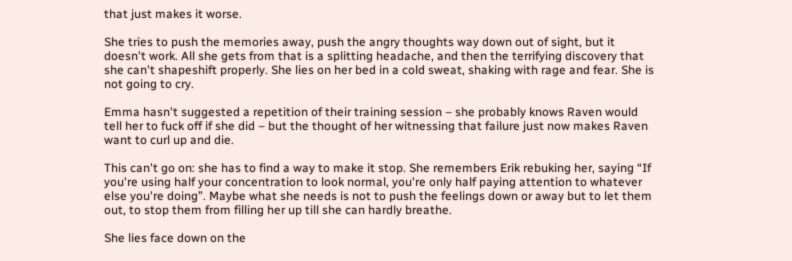that just makes it worse.

She tries to push the memories away, push the angry thoughts way down out of sight, but it doesn't work. All she gets from that is a splitting headache, and then the terrifying discovery that she can't shapeshift properly. She lies on her bed in a cold sweat, shaking with rage and fear. She is not going to cry.

Emma hasn't suggested a repetition of their training session – she probably knows Raven would tell her to fuck off if she did – but the thought of her witnessing that failure just now makes Raven want to curl up and die.

This can't go on: she has to find a way to make it stop. She remembers Erik rebuking her, saying “If you're using half your concentration to look normal, you're only half paying attention to whatever else you're doing”. Maybe what she needs is not to push the feelings down or away but to let them out, to stop them from filling her up till she can hardly breathe.

She lies face down on the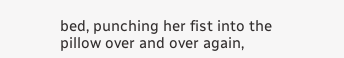bed, punching her fist into the pillow over and over again,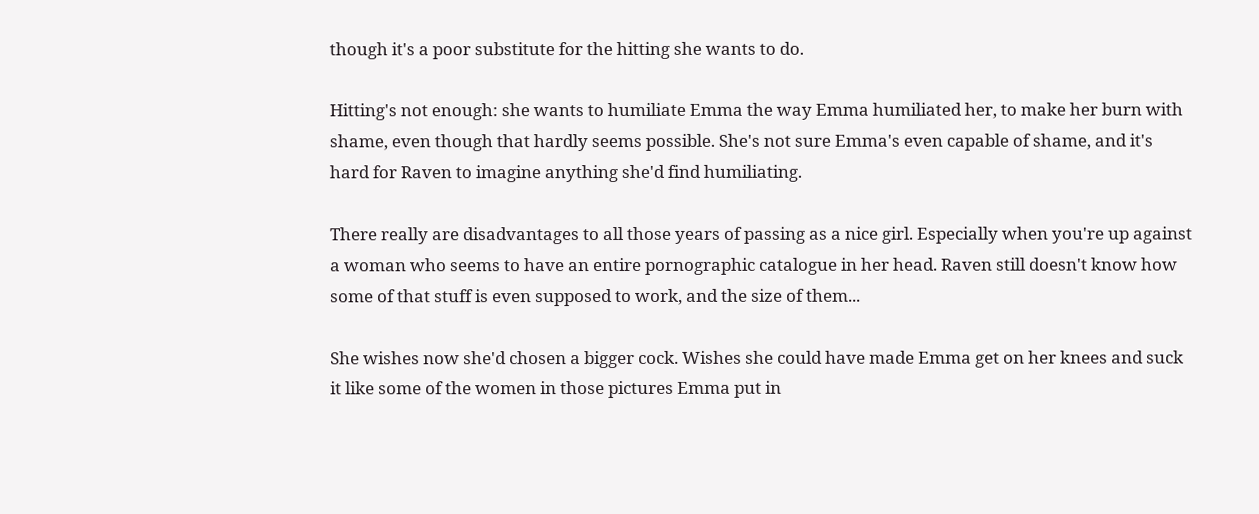though it's a poor substitute for the hitting she wants to do.

Hitting's not enough: she wants to humiliate Emma the way Emma humiliated her, to make her burn with shame, even though that hardly seems possible. She's not sure Emma's even capable of shame, and it's hard for Raven to imagine anything she'd find humiliating.

There really are disadvantages to all those years of passing as a nice girl. Especially when you're up against a woman who seems to have an entire pornographic catalogue in her head. Raven still doesn't know how some of that stuff is even supposed to work, and the size of them...

She wishes now she'd chosen a bigger cock. Wishes she could have made Emma get on her knees and suck it like some of the women in those pictures Emma put in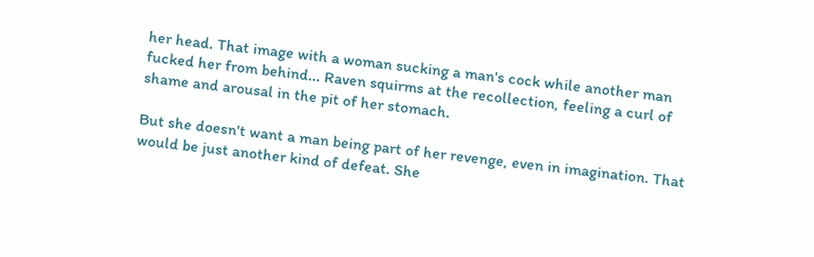her head. That image with a woman sucking a man's cock while another man fucked her from behind... Raven squirms at the recollection, feeling a curl of shame and arousal in the pit of her stomach.

But she doesn't want a man being part of her revenge, even in imagination. That would be just another kind of defeat. She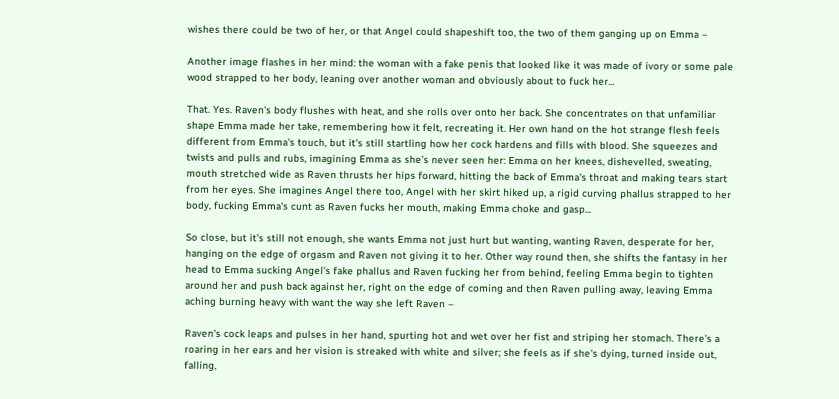wishes there could be two of her, or that Angel could shapeshift too, the two of them ganging up on Emma –

Another image flashes in her mind: the woman with a fake penis that looked like it was made of ivory or some pale wood strapped to her body, leaning over another woman and obviously about to fuck her...

That. Yes. Raven's body flushes with heat, and she rolls over onto her back. She concentrates on that unfamiliar shape Emma made her take, remembering how it felt, recreating it. Her own hand on the hot strange flesh feels different from Emma's touch, but it's still startling how her cock hardens and fills with blood. She squeezes and twists and pulls and rubs, imagining Emma as she’s never seen her: Emma on her knees, dishevelled, sweating, mouth stretched wide as Raven thrusts her hips forward, hitting the back of Emma's throat and making tears start from her eyes. She imagines Angel there too, Angel with her skirt hiked up, a rigid curving phallus strapped to her body, fucking Emma's cunt as Raven fucks her mouth, making Emma choke and gasp...

So close, but it's still not enough, she wants Emma not just hurt but wanting, wanting Raven, desperate for her, hanging on the edge of orgasm and Raven not giving it to her. Other way round then, she shifts the fantasy in her head to Emma sucking Angel's fake phallus and Raven fucking her from behind, feeling Emma begin to tighten around her and push back against her, right on the edge of coming and then Raven pulling away, leaving Emma aching burning heavy with want the way she left Raven –

Raven's cock leaps and pulses in her hand, spurting hot and wet over her fist and striping her stomach. There's a roaring in her ears and her vision is streaked with white and silver; she feels as if she's dying, turned inside out, falling,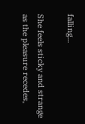falling...

She feels sticky and strange as the pleasure recedes,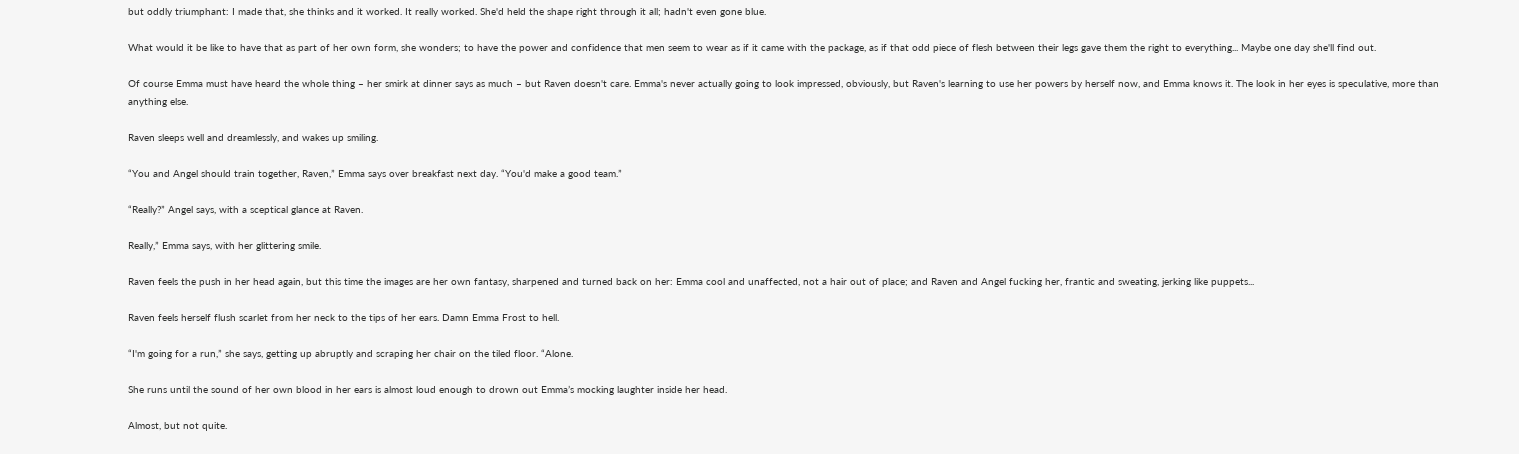but oddly triumphant: I made that, she thinks and it worked. It really worked. She'd held the shape right through it all; hadn't even gone blue.

What would it be like to have that as part of her own form, she wonders; to have the power and confidence that men seem to wear as if it came with the package, as if that odd piece of flesh between their legs gave them the right to everything... Maybe one day she'll find out.

Of course Emma must have heard the whole thing – her smirk at dinner says as much – but Raven doesn't care. Emma's never actually going to look impressed, obviously, but Raven's learning to use her powers by herself now, and Emma knows it. The look in her eyes is speculative, more than anything else.

Raven sleeps well and dreamlessly, and wakes up smiling.

“You and Angel should train together, Raven,” Emma says over breakfast next day. “You'd make a good team.”

“Really?” Angel says, with a sceptical glance at Raven.

Really,” Emma says, with her glittering smile.

Raven feels the push in her head again, but this time the images are her own fantasy, sharpened and turned back on her: Emma cool and unaffected, not a hair out of place; and Raven and Angel fucking her, frantic and sweating, jerking like puppets...

Raven feels herself flush scarlet from her neck to the tips of her ears. Damn Emma Frost to hell.

“I'm going for a run,” she says, getting up abruptly and scraping her chair on the tiled floor. “Alone.

She runs until the sound of her own blood in her ears is almost loud enough to drown out Emma’s mocking laughter inside her head.

Almost, but not quite.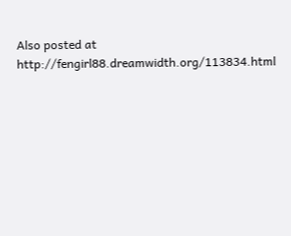Also posted at http://fengirl88.dreamwidth.org/113834.html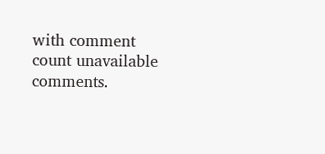with comment count unavailable comments.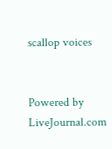scallop voices


Powered by LiveJournal.com